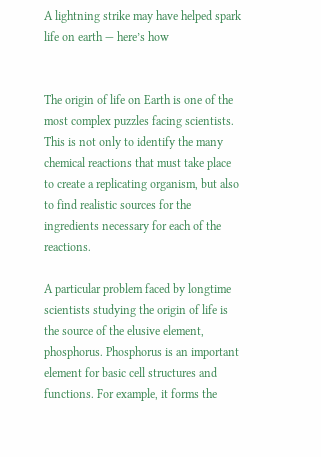A lightning strike may have helped spark life on earth — here’s how


The origin of life on Earth is one of the most complex puzzles facing scientists. This is not only to identify the many chemical reactions that must take place to create a replicating organism, but also to find realistic sources for the ingredients necessary for each of the reactions.

A particular problem faced by longtime scientists studying the origin of life is the source of the elusive element, phosphorus. Phosphorus is an important element for basic cell structures and functions. For example, it forms the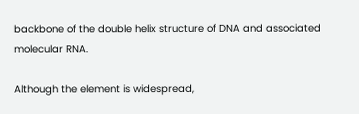backbone of the double helix structure of DNA and associated molecular RNA.

Although the element is widespread,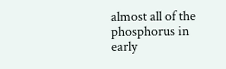almost all of the phosphorus in early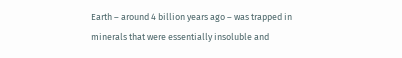Earth – around 4 billion years ago – was trapped in minerals that were essentially insoluble and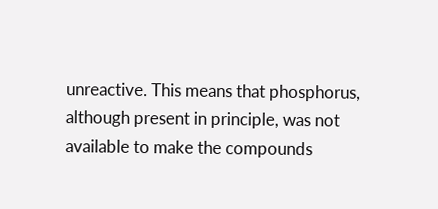unreactive. This means that phosphorus, although present in principle, was not available to make the compounds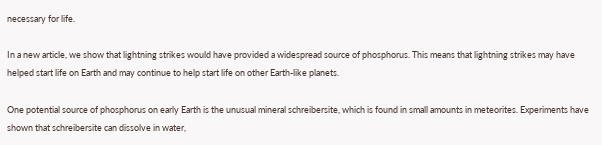necessary for life.

In a new article, we show that lightning strikes would have provided a widespread source of phosphorus. This means that lightning strikes may have helped start life on Earth and may continue to help start life on other Earth-like planets.

One potential source of phosphorus on early Earth is the unusual mineral schreibersite, which is found in small amounts in meteorites. Experiments have shown that schreibersite can dissolve in water,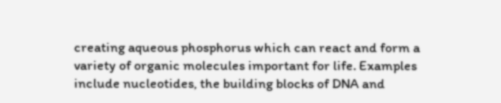creating aqueous phosphorus which can react and form a variety of organic molecules important for life. Examples include nucleotides, the building blocks of DNA and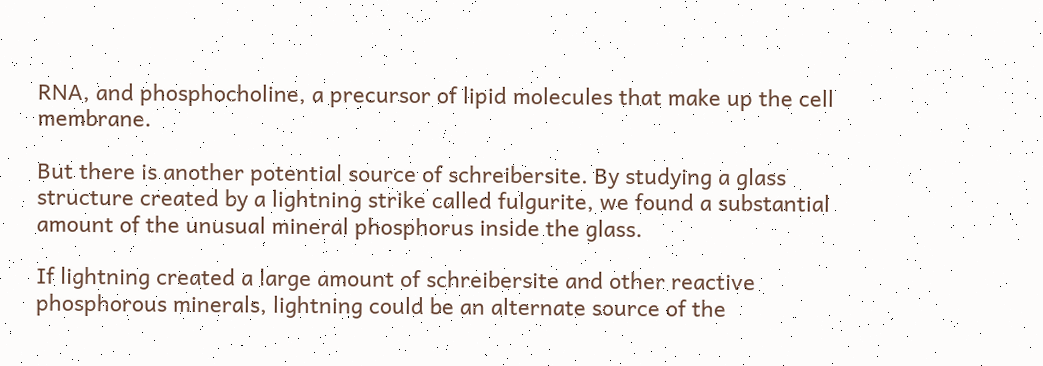RNA, and phosphocholine, a precursor of lipid molecules that make up the cell membrane.

But there is another potential source of schreibersite. By studying a glass structure created by a lightning strike called fulgurite, we found a substantial amount of the unusual mineral phosphorus inside the glass.

If lightning created a large amount of schreibersite and other reactive phosphorous minerals, lightning could be an alternate source of the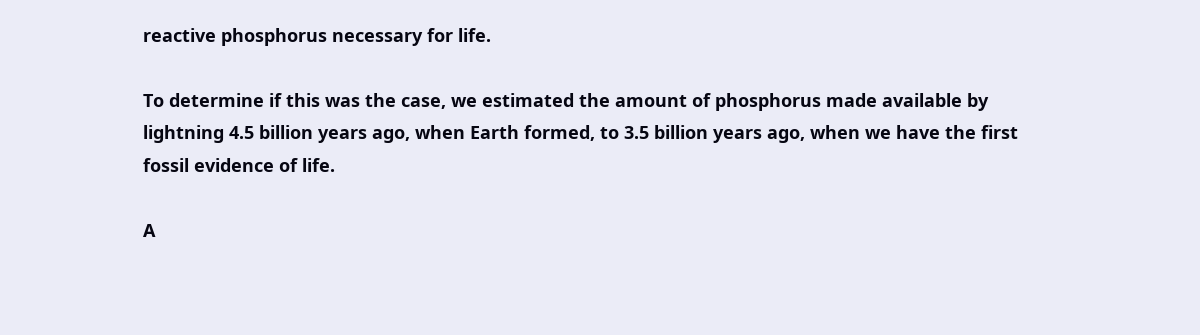reactive phosphorus necessary for life.

To determine if this was the case, we estimated the amount of phosphorus made available by lightning 4.5 billion years ago, when Earth formed, to 3.5 billion years ago, when we have the first fossil evidence of life.

A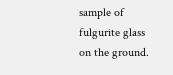sample of fulgurite glass on the ground.